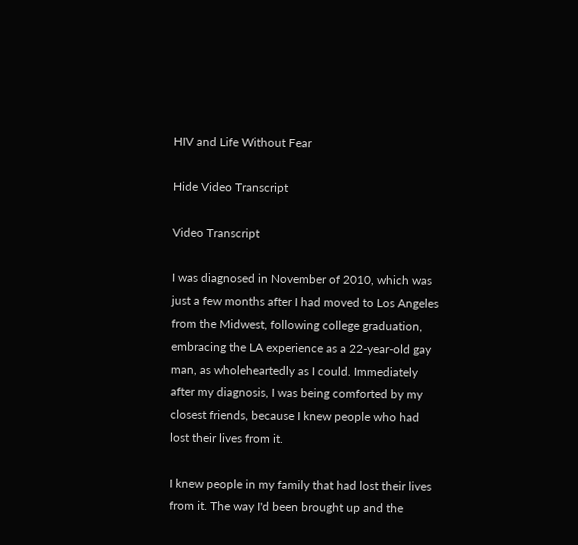HIV and Life Without Fear

Hide Video Transcript

Video Transcript

I was diagnosed in November of 2010, which was just a few months after I had moved to Los Angeles from the Midwest, following college graduation, embracing the LA experience as a 22-year-old gay man, as wholeheartedly as I could. Immediately after my diagnosis, I was being comforted by my closest friends, because I knew people who had lost their lives from it.

I knew people in my family that had lost their lives from it. The way I'd been brought up and the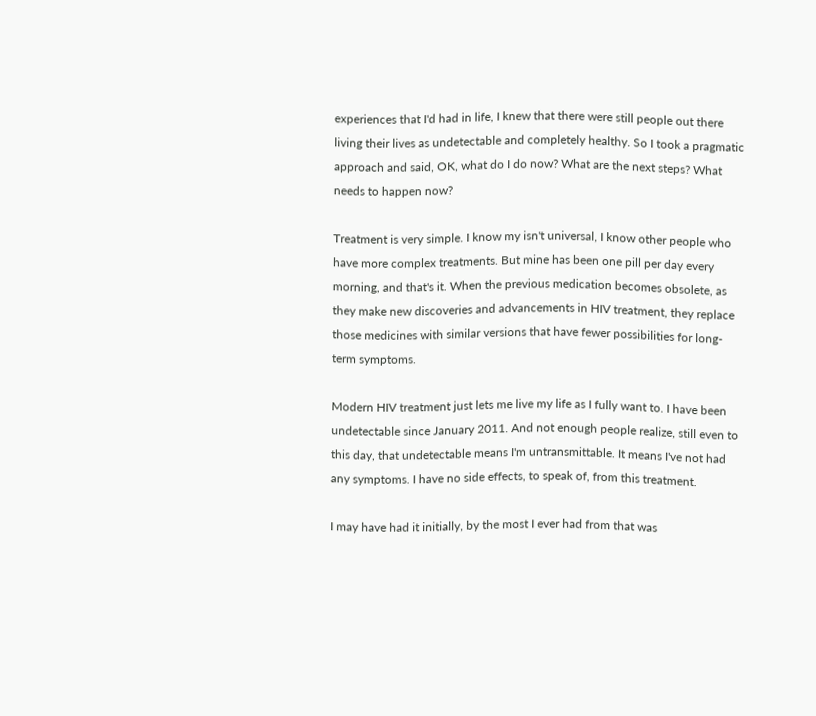experiences that I'd had in life, I knew that there were still people out there living their lives as undetectable and completely healthy. So I took a pragmatic approach and said, OK, what do I do now? What are the next steps? What needs to happen now?

Treatment is very simple. I know my isn't universal, I know other people who have more complex treatments. But mine has been one pill per day every morning, and that's it. When the previous medication becomes obsolete, as they make new discoveries and advancements in HIV treatment, they replace those medicines with similar versions that have fewer possibilities for long-term symptoms.

Modern HIV treatment just lets me live my life as I fully want to. I have been undetectable since January 2011. And not enough people realize, still even to this day, that undetectable means I'm untransmittable. It means I've not had any symptoms. I have no side effects, to speak of, from this treatment.

I may have had it initially, by the most I ever had from that was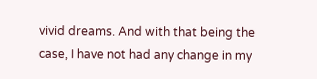vivid dreams. And with that being the case, I have not had any change in my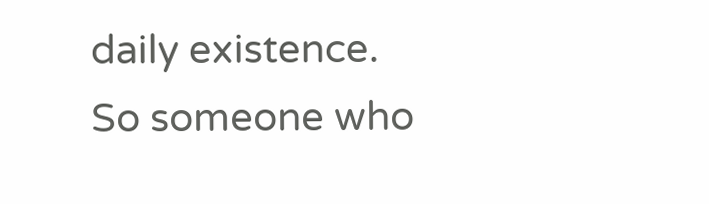daily existence. So someone who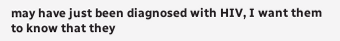may have just been diagnosed with HIV, I want them to know that they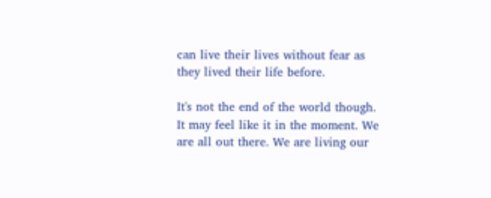can live their lives without fear as they lived their life before.

It's not the end of the world though. It may feel like it in the moment. We are all out there. We are living our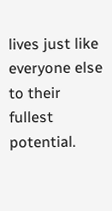lives just like everyone else to their fullest potential.